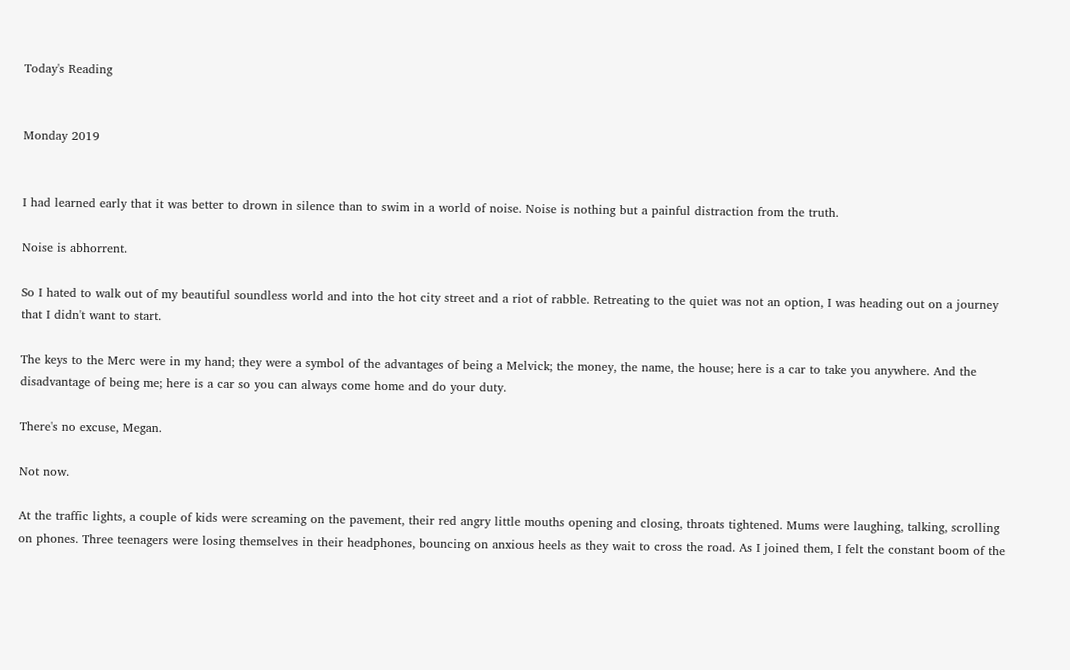Today's Reading


Monday 2019


I had learned early that it was better to drown in silence than to swim in a world of noise. Noise is nothing but a painful distraction from the truth.

Noise is abhorrent.

So I hated to walk out of my beautiful soundless world and into the hot city street and a riot of rabble. Retreating to the quiet was not an option, I was heading out on a journey that I didn't want to start.

The keys to the Merc were in my hand; they were a symbol of the advantages of being a Melvick; the money, the name, the house; here is a car to take you anywhere. And the disadvantage of being me; here is a car so you can always come home and do your duty.

There's no excuse, Megan.

Not now.

At the traffic lights, a couple of kids were screaming on the pavement, their red angry little mouths opening and closing, throats tightened. Mums were laughing, talking, scrolling on phones. Three teenagers were losing themselves in their headphones, bouncing on anxious heels as they wait to cross the road. As I joined them, I felt the constant boom of the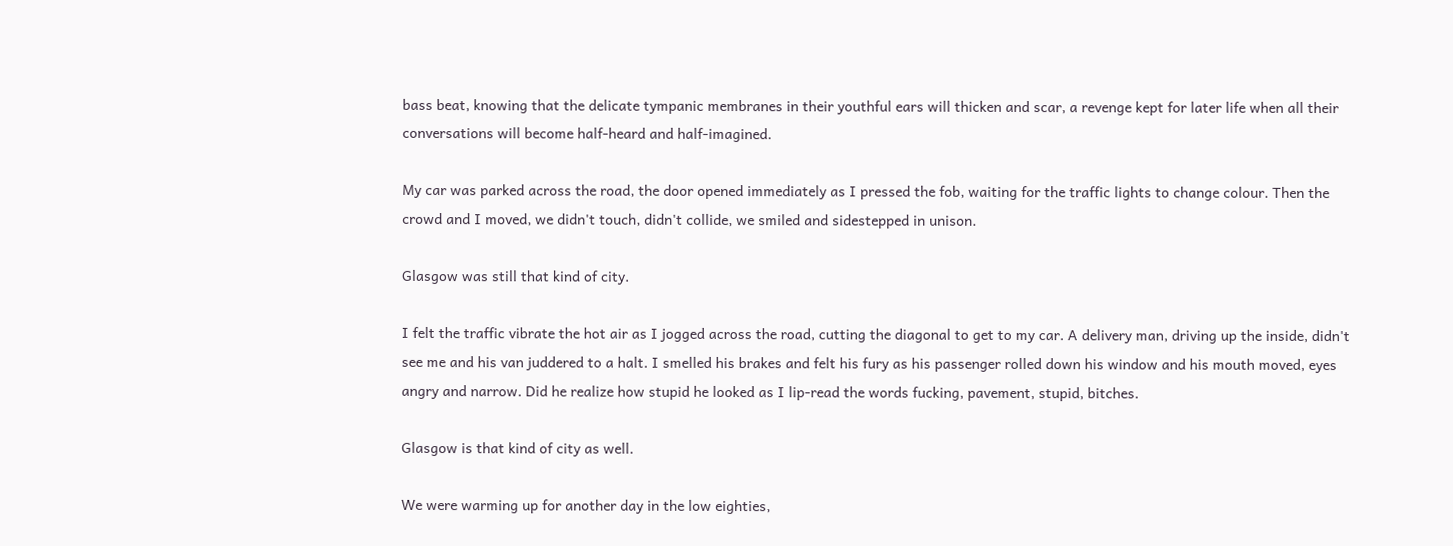bass beat, knowing that the delicate tympanic membranes in their youthful ears will thicken and scar, a revenge kept for later life when all their conversations will become half-heard and half-imagined.

My car was parked across the road, the door opened immediately as I pressed the fob, waiting for the traffic lights to change colour. Then the crowd and I moved, we didn't touch, didn't collide, we smiled and sidestepped in unison.

Glasgow was still that kind of city.

I felt the traffic vibrate the hot air as I jogged across the road, cutting the diagonal to get to my car. A delivery man, driving up the inside, didn't see me and his van juddered to a halt. I smelled his brakes and felt his fury as his passenger rolled down his window and his mouth moved, eyes angry and narrow. Did he realize how stupid he looked as I lip-read the words fucking, pavement, stupid, bitches.

Glasgow is that kind of city as well.

We were warming up for another day in the low eighties,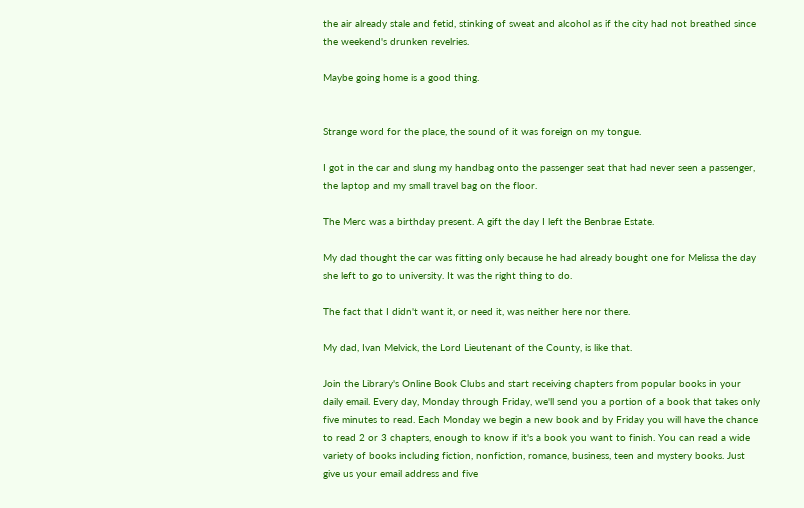the air already stale and fetid, stinking of sweat and alcohol as if the city had not breathed since the weekend's drunken revelries.

Maybe going home is a good thing.


Strange word for the place, the sound of it was foreign on my tongue.

I got in the car and slung my handbag onto the passenger seat that had never seen a passenger, the laptop and my small travel bag on the floor.

The Merc was a birthday present. A gift the day I left the Benbrae Estate.

My dad thought the car was fitting only because he had already bought one for Melissa the day she left to go to university. It was the right thing to do.

The fact that I didn't want it, or need it, was neither here nor there.

My dad, Ivan Melvick, the Lord Lieutenant of the County, is like that.

Join the Library's Online Book Clubs and start receiving chapters from popular books in your daily email. Every day, Monday through Friday, we'll send you a portion of a book that takes only five minutes to read. Each Monday we begin a new book and by Friday you will have the chance to read 2 or 3 chapters, enough to know if it's a book you want to finish. You can read a wide variety of books including fiction, nonfiction, romance, business, teen and mystery books. Just give us your email address and five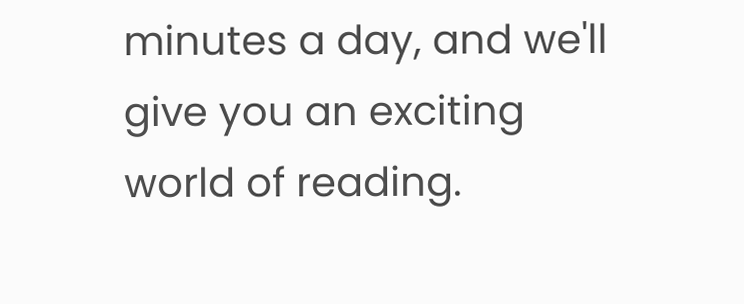minutes a day, and we'll give you an exciting world of reading.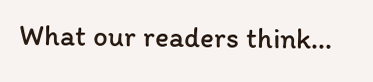What our readers think...